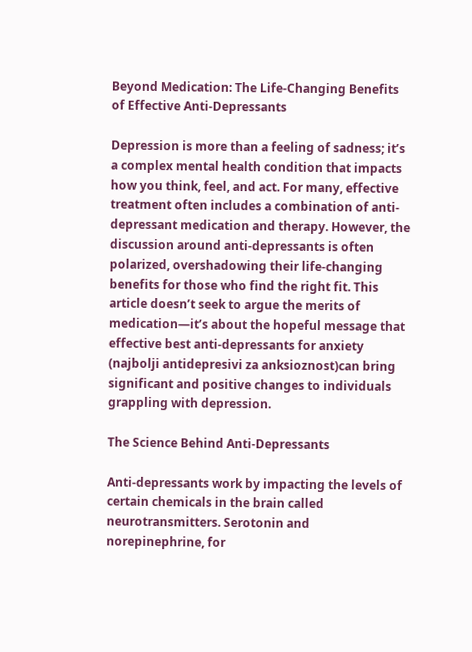Beyond Medication: The Life-Changing Benefits of Effective Anti-Depressants

Depression is more than a feeling of sadness; it’s a complex mental health condition that impacts how you think, feel, and act. For many, effective treatment often includes a combination of anti-depressant medication and therapy. However, the discussion around anti-depressants is often polarized, overshadowing their life-changing benefits for those who find the right fit. This article doesn’t seek to argue the merits of medication—it’s about the hopeful message that effective best anti-depressants for anxiety (najbolji antidepresivi za anksioznost)can bring significant and positive changes to individuals grappling with depression.

The Science Behind Anti-Depressants

Anti-depressants work by impacting the levels of certain chemicals in the brain called neurotransmitters. Serotonin and norepinephrine, for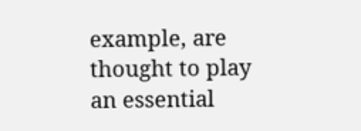example, are thought to play an essential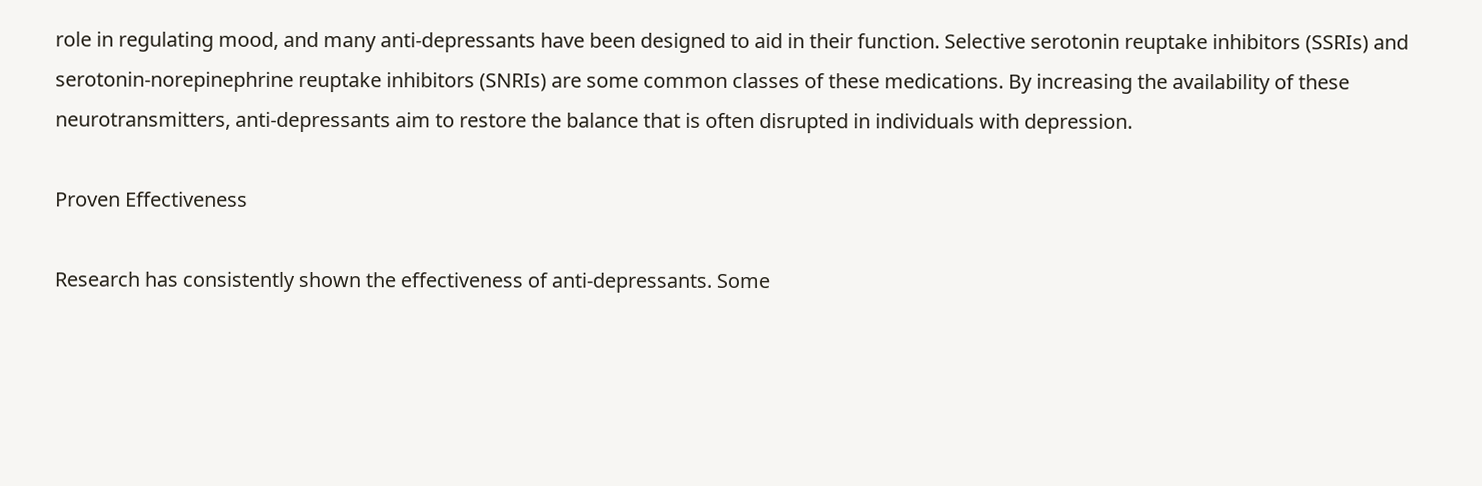role in regulating mood, and many anti-depressants have been designed to aid in their function. Selective serotonin reuptake inhibitors (SSRIs) and serotonin-norepinephrine reuptake inhibitors (SNRIs) are some common classes of these medications. By increasing the availability of these neurotransmitters, anti-depressants aim to restore the balance that is often disrupted in individuals with depression.

Proven Effectiveness

Research has consistently shown the effectiveness of anti-depressants. Some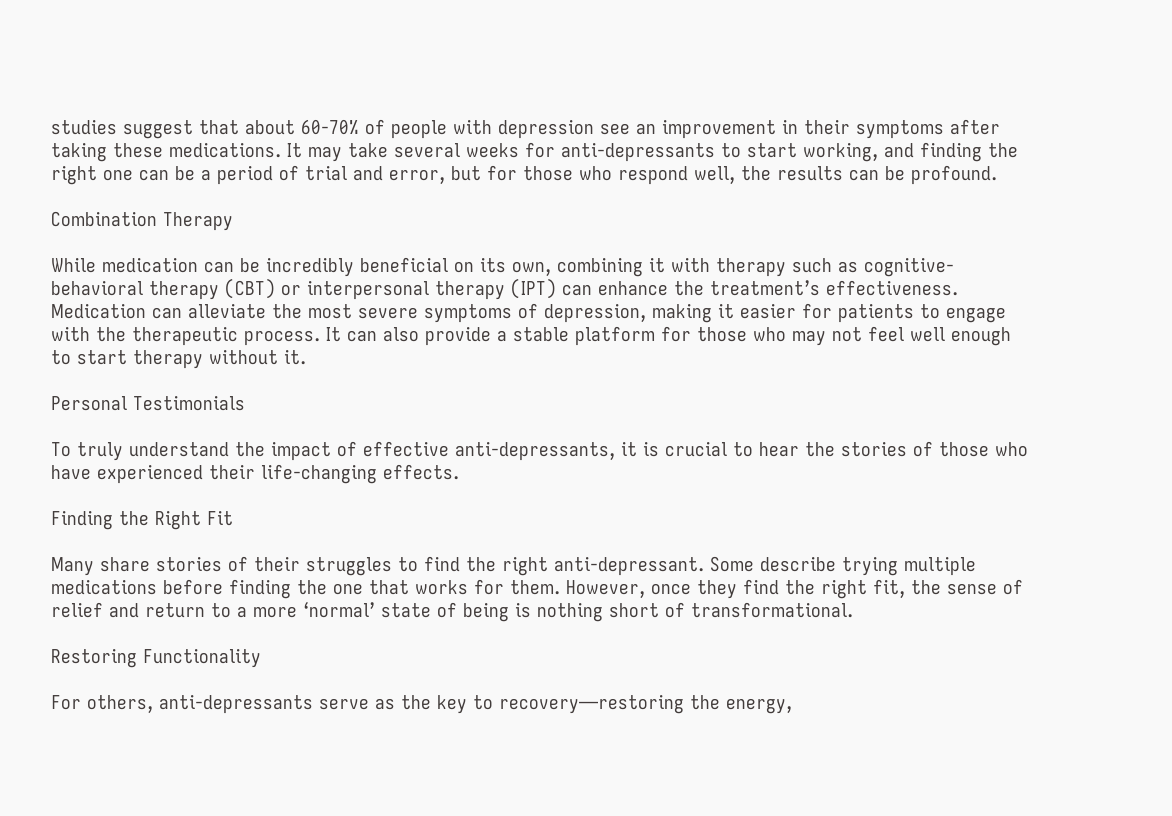studies suggest that about 60-70% of people with depression see an improvement in their symptoms after taking these medications. It may take several weeks for anti-depressants to start working, and finding the right one can be a period of trial and error, but for those who respond well, the results can be profound.

Combination Therapy

While medication can be incredibly beneficial on its own, combining it with therapy such as cognitive-behavioral therapy (CBT) or interpersonal therapy (IPT) can enhance the treatment’s effectiveness. Medication can alleviate the most severe symptoms of depression, making it easier for patients to engage with the therapeutic process. It can also provide a stable platform for those who may not feel well enough to start therapy without it.

Personal Testimonials

To truly understand the impact of effective anti-depressants, it is crucial to hear the stories of those who have experienced their life-changing effects.

Finding the Right Fit

Many share stories of their struggles to find the right anti-depressant. Some describe trying multiple medications before finding the one that works for them. However, once they find the right fit, the sense of relief and return to a more ‘normal’ state of being is nothing short of transformational.

Restoring Functionality

For others, anti-depressants serve as the key to recovery—restoring the energy,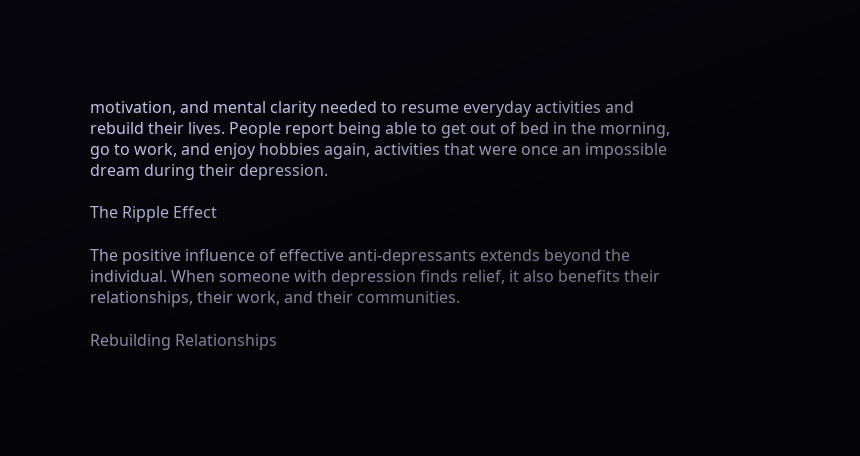motivation, and mental clarity needed to resume everyday activities and rebuild their lives. People report being able to get out of bed in the morning, go to work, and enjoy hobbies again, activities that were once an impossible dream during their depression.

The Ripple Effect

The positive influence of effective anti-depressants extends beyond the individual. When someone with depression finds relief, it also benefits their relationships, their work, and their communities.

Rebuilding Relationships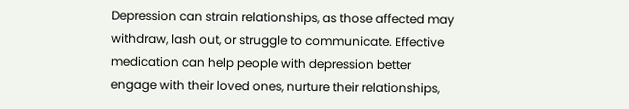Depression can strain relationships, as those affected may withdraw, lash out, or struggle to communicate. Effective medication can help people with depression better engage with their loved ones, nurture their relationships,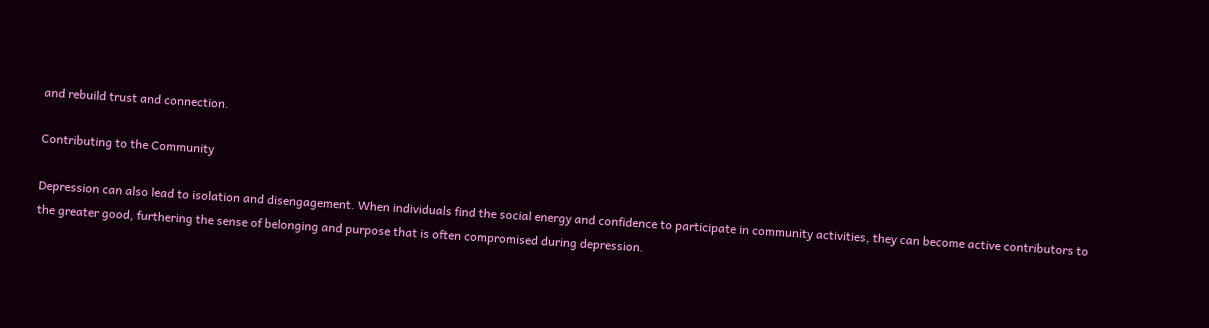and rebuild trust and connection.

Contributing to the Community

Depression can also lead to isolation and disengagement. When individuals find the social energy and confidence to participate in community activities, they can become active contributors to the greater good, furthering the sense of belonging and purpose that is often compromised during depression.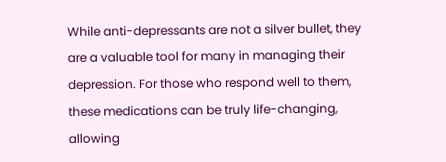While anti-depressants are not a silver bullet, they are a valuable tool for many in managing their depression. For those who respond well to them, these medications can be truly life-changing, allowing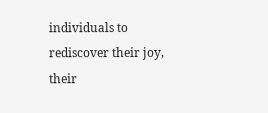individuals to rediscover their joy, their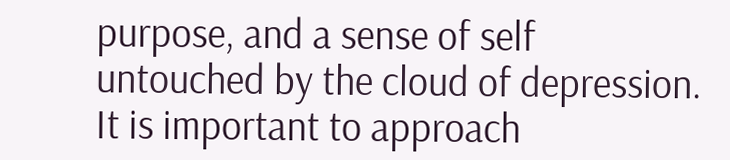purpose, and a sense of self untouched by the cloud of depression. It is important to approach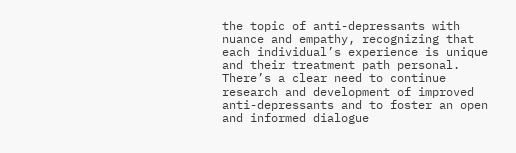the topic of anti-depressants with nuance and empathy, recognizing that each individual’s experience is unique and their treatment path personal. There’s a clear need to continue research and development of improved anti-depressants and to foster an open and informed dialogue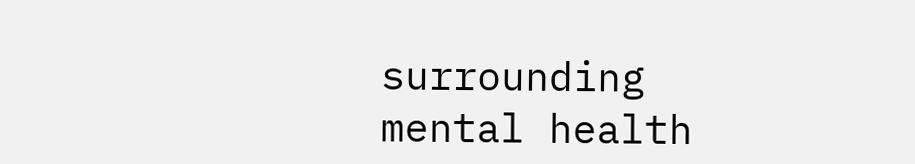surrounding mental health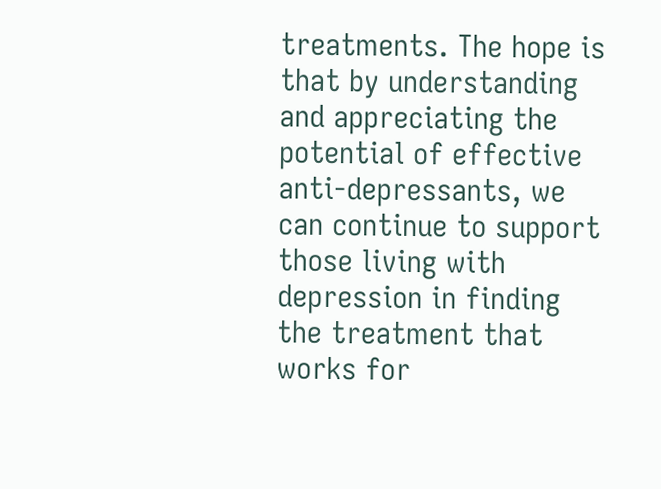treatments. The hope is that by understanding and appreciating the potential of effective anti-depressants, we can continue to support those living with depression in finding the treatment that works for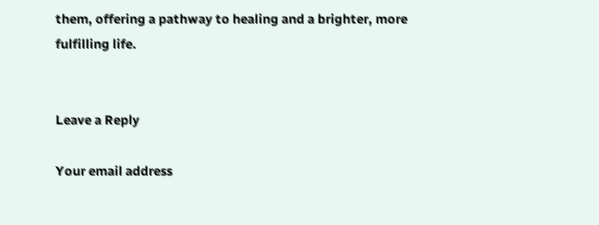them, offering a pathway to healing and a brighter, more fulfilling life.


Leave a Reply

Your email address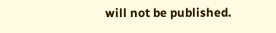will not be published.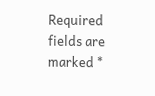Required fields are marked *